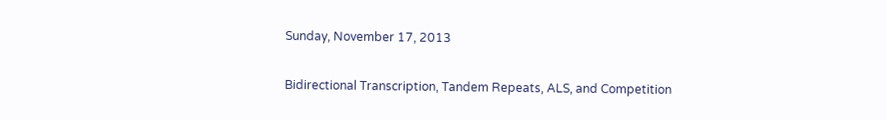Sunday, November 17, 2013

Bidirectional Transcription, Tandem Repeats, ALS, and Competition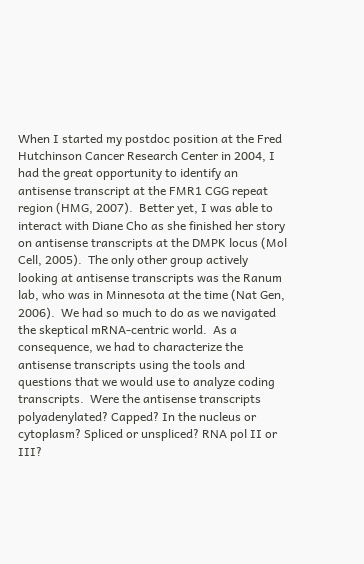When I started my postdoc position at the Fred Hutchinson Cancer Research Center in 2004, I had the great opportunity to identify an antisense transcript at the FMR1 CGG repeat region (HMG, 2007).  Better yet, I was able to interact with Diane Cho as she finished her story on antisense transcripts at the DMPK locus (Mol Cell, 2005).  The only other group actively looking at antisense transcripts was the Ranum lab, who was in Minnesota at the time (Nat Gen, 2006).  We had so much to do as we navigated the skeptical mRNA-centric world.  As a consequence, we had to characterize the antisense transcripts using the tools and questions that we would use to analyze coding transcripts.  Were the antisense transcripts polyadenylated? Capped? In the nucleus or cytoplasm? Spliced or unspliced? RNA pol II or III?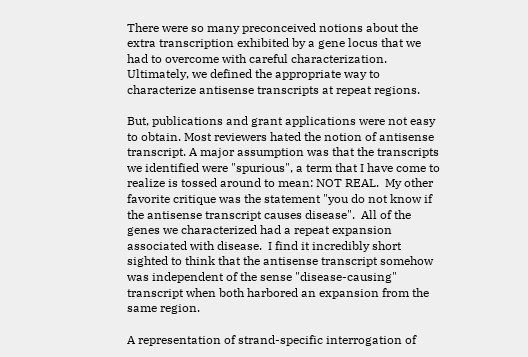There were so many preconceived notions about the extra transcription exhibited by a gene locus that we had to overcome with careful characterization.  Ultimately, we defined the appropriate way to characterize antisense transcripts at repeat regions.

But, publications and grant applications were not easy to obtain. Most reviewers hated the notion of antisense transcript. A major assumption was that the transcripts we identified were "spurious", a term that I have come to realize is tossed around to mean: NOT REAL.  My other favorite critique was the statement "you do not know if the antisense transcript causes disease".  All of the genes we characterized had a repeat expansion associated with disease.  I find it incredibly short sighted to think that the antisense transcript somehow was independent of the sense "disease-causing" transcript when both harbored an expansion from the same region.

A representation of strand-specific interrogation of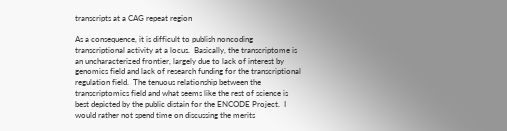transcripts at a CAG repeat region

As a consequence, it is difficult to publish noncoding transcriptional activity at a locus.  Basically, the transcriptome is an uncharacterized frontier, largely due to lack of interest by genomics field and lack of research funding for the transcriptional regulation field.  The tenuous relationship between the transcriptomics field and what seems like the rest of science is best depicted by the public distain for the ENCODE Project.  I would rather not spend time on discussing the merits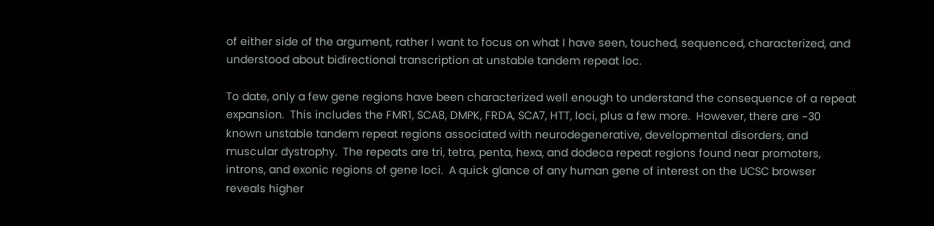of either side of the argument, rather I want to focus on what I have seen, touched, sequenced, characterized, and understood about bidirectional transcription at unstable tandem repeat loc.

To date, only a few gene regions have been characterized well enough to understand the consequence of a repeat expansion.  This includes the FMR1, SCA8, DMPK, FRDA, SCA7, HTT, loci, plus a few more.  However, there are ~30 known unstable tandem repeat regions associated with neurodegenerative, developmental disorders, and muscular dystrophy.  The repeats are tri, tetra, penta, hexa, and dodeca repeat regions found near promoters, introns, and exonic regions of gene loci.  A quick glance of any human gene of interest on the UCSC browser reveals higher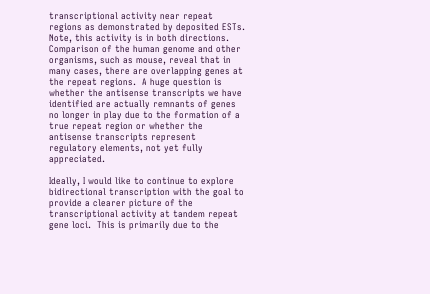transcriptional activity near repeat regions as demonstrated by deposited ESTs.  Note, this activity is in both directions.  Comparison of the human genome and other organisms, such as mouse, reveal that in many cases, there are overlapping genes at the repeat regions.  A huge question is whether the antisense transcripts we have identified are actually remnants of genes no longer in play due to the formation of a true repeat region or whether the antisense transcripts represent regulatory elements, not yet fully appreciated.

Ideally, I would like to continue to explore bidirectional transcription with the goal to provide a clearer picture of the transcriptional activity at tandem repeat gene loci.  This is primarily due to the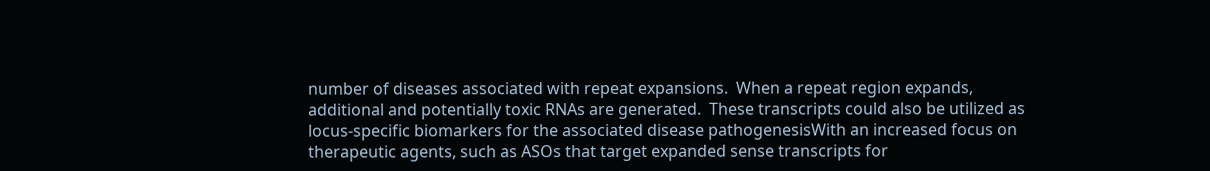number of diseases associated with repeat expansions.  When a repeat region expands, additional and potentially toxic RNAs are generated.  These transcripts could also be utilized as locus-specific biomarkers for the associated disease pathogenesisWith an increased focus on therapeutic agents, such as ASOs that target expanded sense transcripts for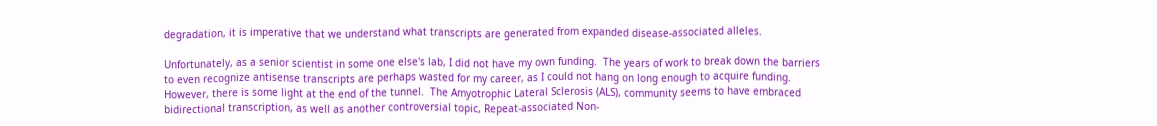degradation, it is imperative that we understand what transcripts are generated from expanded disease-associated alleles.

Unfortunately, as a senior scientist in some one else's lab, I did not have my own funding.  The years of work to break down the barriers to even recognize antisense transcripts are perhaps wasted for my career, as I could not hang on long enough to acquire funding.  However, there is some light at the end of the tunnel.  The Amyotrophic Lateral Sclerosis (ALS), community seems to have embraced bidirectional transcription, as well as another controversial topic, Repeat-associated Non-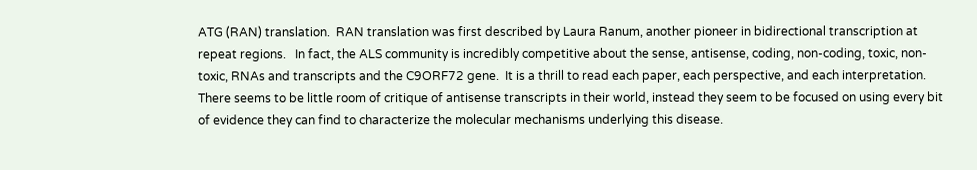ATG (RAN) translation.  RAN translation was first described by Laura Ranum, another pioneer in bidirectional transcription at repeat regions.   In fact, the ALS community is incredibly competitive about the sense, antisense, coding, non-coding, toxic, non-toxic, RNAs and transcripts and the C9ORF72 gene.  It is a thrill to read each paper, each perspective, and each interpretation.  There seems to be little room of critique of antisense transcripts in their world, instead they seem to be focused on using every bit of evidence they can find to characterize the molecular mechanisms underlying this disease.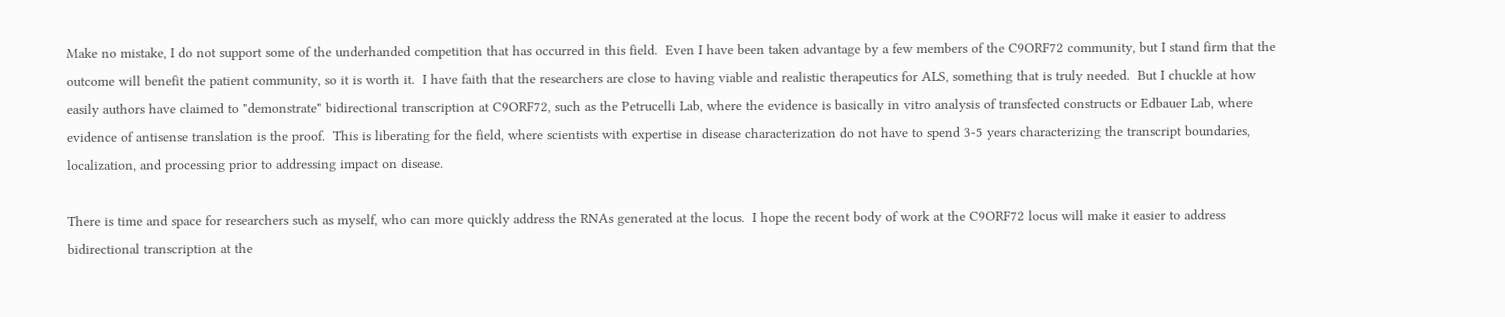Make no mistake, I do not support some of the underhanded competition that has occurred in this field.  Even I have been taken advantage by a few members of the C9ORF72 community, but I stand firm that the outcome will benefit the patient community, so it is worth it.  I have faith that the researchers are close to having viable and realistic therapeutics for ALS, something that is truly needed.  But I chuckle at how easily authors have claimed to "demonstrate" bidirectional transcription at C9ORF72, such as the Petrucelli Lab, where the evidence is basically in vitro analysis of transfected constructs or Edbauer Lab, where evidence of antisense translation is the proof.  This is liberating for the field, where scientists with expertise in disease characterization do not have to spend 3-5 years characterizing the transcript boundaries, localization, and processing prior to addressing impact on disease.

There is time and space for researchers such as myself, who can more quickly address the RNAs generated at the locus.  I hope the recent body of work at the C9ORF72 locus will make it easier to address bidirectional transcription at the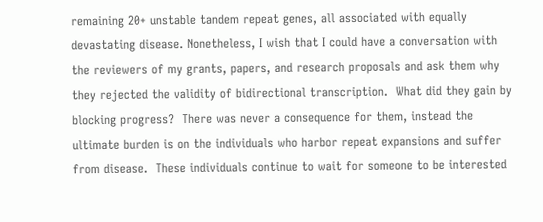remaining 20+ unstable tandem repeat genes, all associated with equally devastating disease. Nonetheless, I wish that I could have a conversation with the reviewers of my grants, papers, and research proposals and ask them why they rejected the validity of bidirectional transcription.  What did they gain by blocking progress?  There was never a consequence for them, instead the ultimate burden is on the individuals who harbor repeat expansions and suffer from disease.  These individuals continue to wait for someone to be interested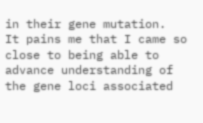in their gene mutation.  It pains me that I came so close to being able to advance understanding of the gene loci associated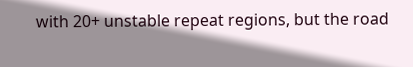with 20+ unstable repeat regions, but the road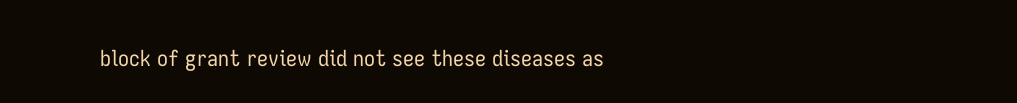block of grant review did not see these diseases as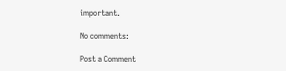important.

No comments:

Post a Comment